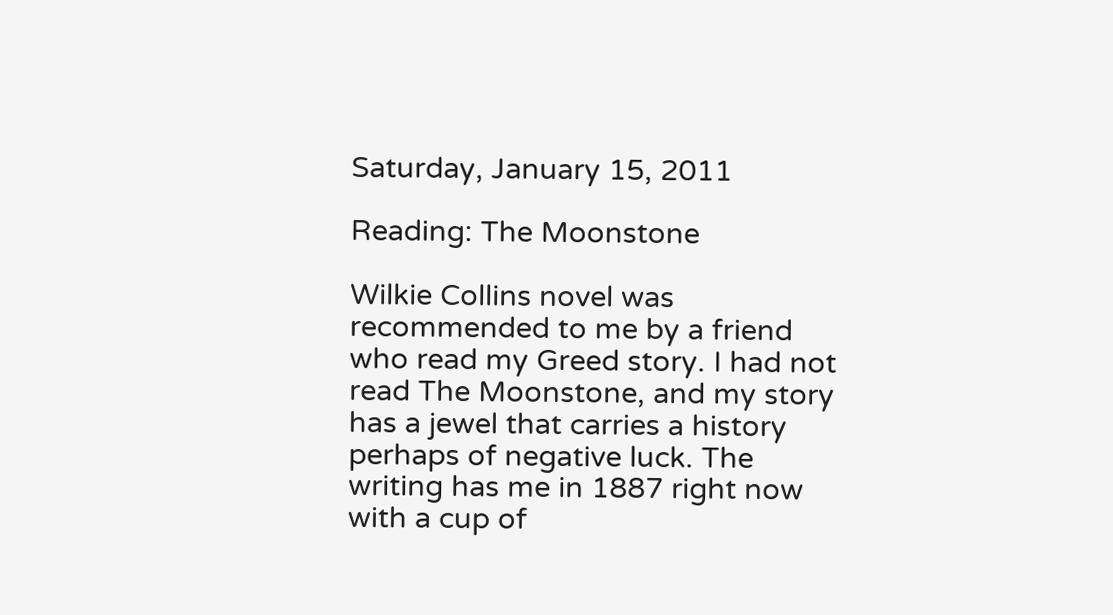Saturday, January 15, 2011

Reading: The Moonstone

Wilkie Collins novel was recommended to me by a friend who read my Greed story. I had not read The Moonstone, and my story has a jewel that carries a history perhaps of negative luck. The writing has me in 1887 right now with a cup of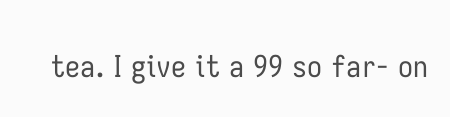tea. I give it a 99 so far- on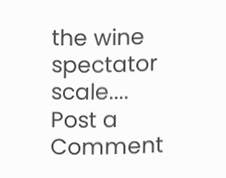the wine spectator scale....
Post a Comment